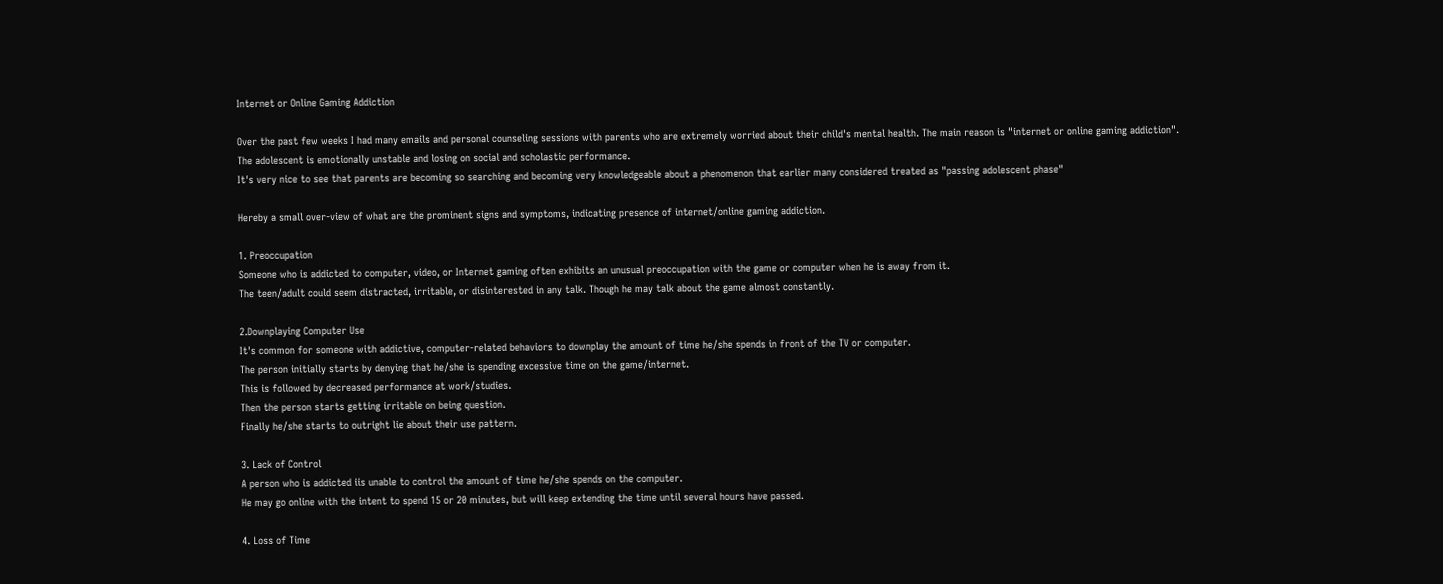Internet or Online Gaming Addiction

Over the past few weeks I had many emails and personal counseling sessions with parents who are extremely worried about their child's mental health. The main reason is "internet or online gaming addiction".
The adolescent is emotionally unstable and losing on social and scholastic performance.
It's very nice to see that parents are becoming so searching and becoming very knowledgeable about a phenomenon that earlier many considered treated as "passing adolescent phase"

Hereby a small over-view of what are the prominent signs and symptoms, indicating presence of internet/online gaming addiction.

1. Preoccupation
Someone who is addicted to computer, video, or Internet gaming often exhibits an unusual preoccupation with the game or computer when he is away from it.
The teen/adult could seem distracted, irritable, or disinterested in any talk. Though he may talk about the game almost constantly.

2.Downplaying Computer Use
It's common for someone with addictive, computer-related behaviors to downplay the amount of time he/she spends in front of the TV or computer.
The person initially starts by denying that he/she is spending excessive time on the game/internet.
This is followed by decreased performance at work/studies.
Then the person starts getting irritable on being question.
Finally he/she starts to outright lie about their use pattern.

3. Lack of Control
A person who is addicted iis unable to control the amount of time he/she spends on the computer.
He may go online with the intent to spend 15 or 20 minutes, but will keep extending the time until several hours have passed.

4. Loss of Time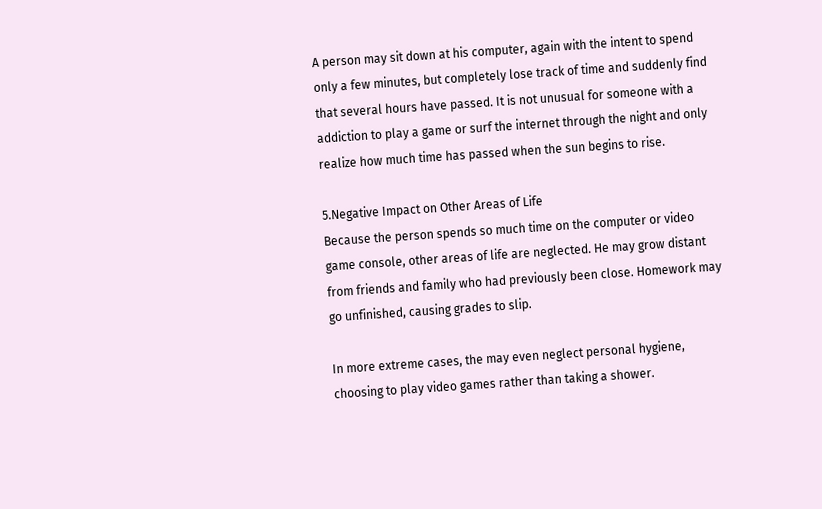A person may sit down at his computer, again with the intent to spend only a few minutes, but completely lose track of time and suddenly find that several hours have passed. It is not unusual for someone with a addiction to play a game or surf the internet through the night and only realize how much time has passed when the sun begins to rise.

5.Negative Impact on Other Areas of Life
Because the person spends so much time on the computer or video game console, other areas of life are neglected. He may grow distant from friends and family who had previously been close. Homework may go unfinished, causing grades to slip.

In more extreme cases, the may even neglect personal hygiene, choosing to play video games rather than taking a shower.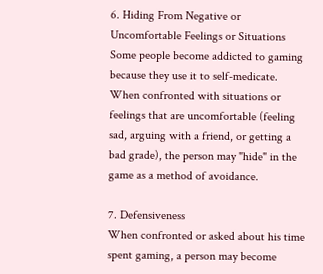6. Hiding From Negative or Uncomfortable Feelings or Situations
Some people become addicted to gaming because they use it to self-medicate. When confronted with situations or feelings that are uncomfortable (feeling sad, arguing with a friend, or getting a bad grade), the person may "hide" in the game as a method of avoidance.

7. Defensiveness
When confronted or asked about his time spent gaming, a person may become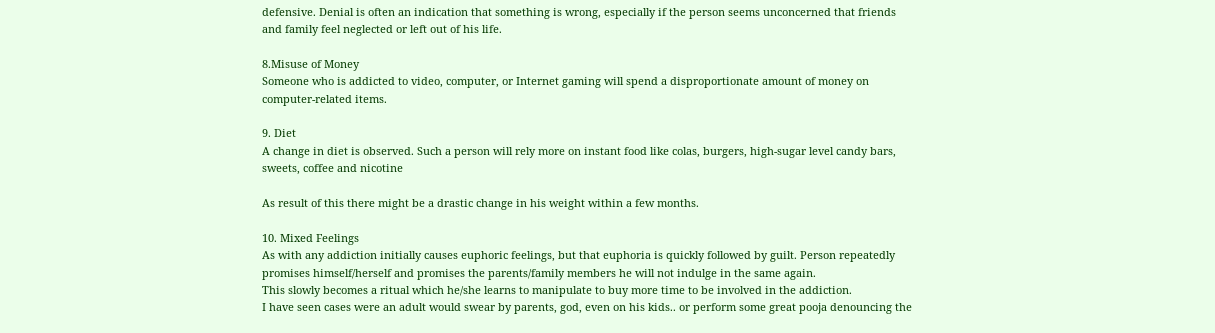defensive. Denial is often an indication that something is wrong, especially if the person seems unconcerned that friends and family feel neglected or left out of his life.

8.Misuse of Money
Someone who is addicted to video, computer, or Internet gaming will spend a disproportionate amount of money on computer-related items.

9. Diet
A change in diet is observed. Such a person will rely more on instant food like colas, burgers, high-sugar level candy bars, sweets, coffee and nicotine

As result of this there might be a drastic change in his weight within a few months.

10. Mixed Feelings
As with any addiction initially causes euphoric feelings, but that euphoria is quickly followed by guilt. Person repeatedly promises himself/herself and promises the parents/family members he will not indulge in the same again.
This slowly becomes a ritual which he/she learns to manipulate to buy more time to be involved in the addiction.
I have seen cases were an adult would swear by parents, god, even on his kids.. or perform some great pooja denouncing the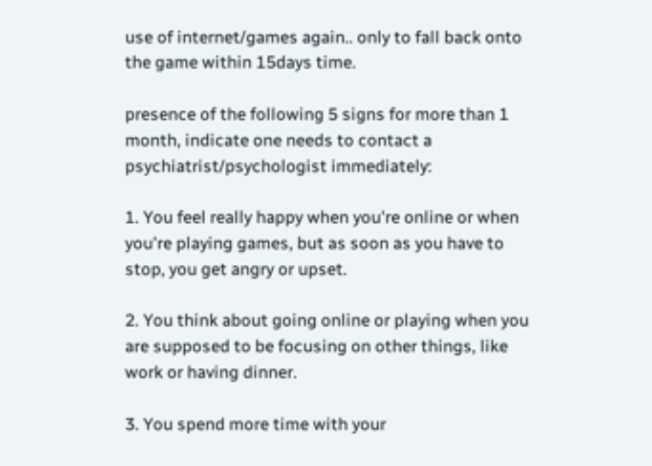use of internet/games again.. only to fall back onto the game within 15days time.

presence of the following 5 signs for more than 1 month, indicate one needs to contact a psychiatrist/psychologist immediately:

1. You feel really happy when you're online or when you're playing games, but as soon as you have to stop, you get angry or upset.

2. You think about going online or playing when you are supposed to be focusing on other things, like work or having dinner.

3. You spend more time with your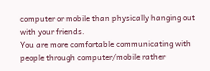computer or mobile than physically hanging out with your friends.
You are more comfortable communicating with people through computer/mobile rather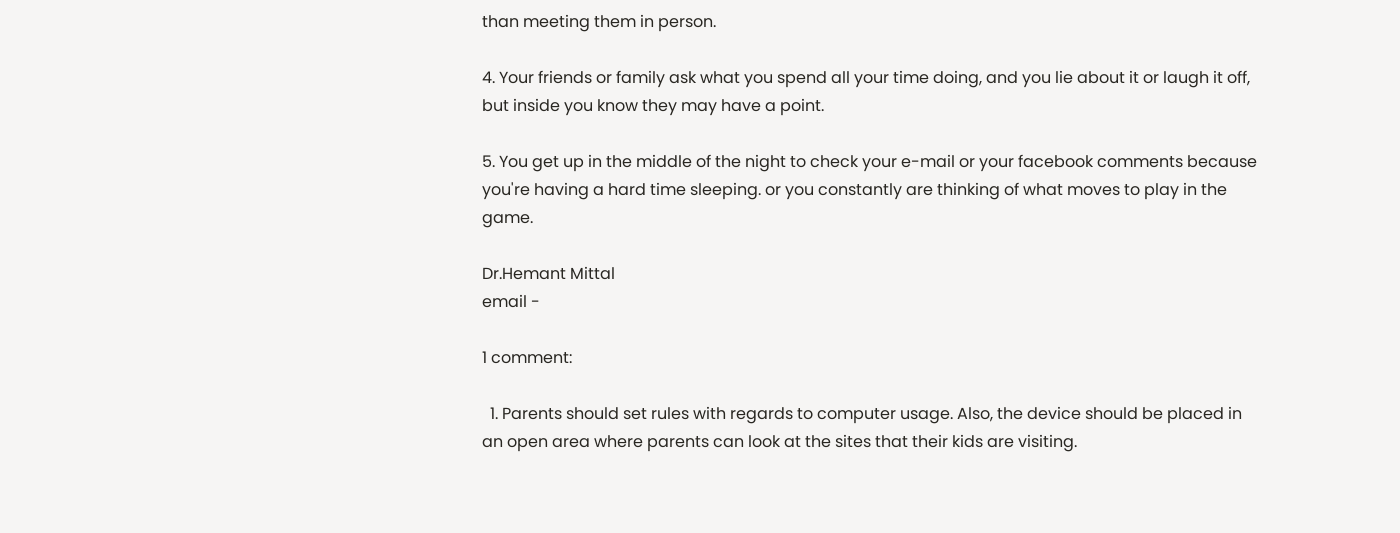than meeting them in person.

4. Your friends or family ask what you spend all your time doing, and you lie about it or laugh it off, but inside you know they may have a point.

5. You get up in the middle of the night to check your e-mail or your facebook comments because you're having a hard time sleeping. or you constantly are thinking of what moves to play in the game.

Dr.Hemant Mittal
email -

1 comment:

  1. Parents should set rules with regards to computer usage. Also, the device should be placed in an open area where parents can look at the sites that their kids are visiting.